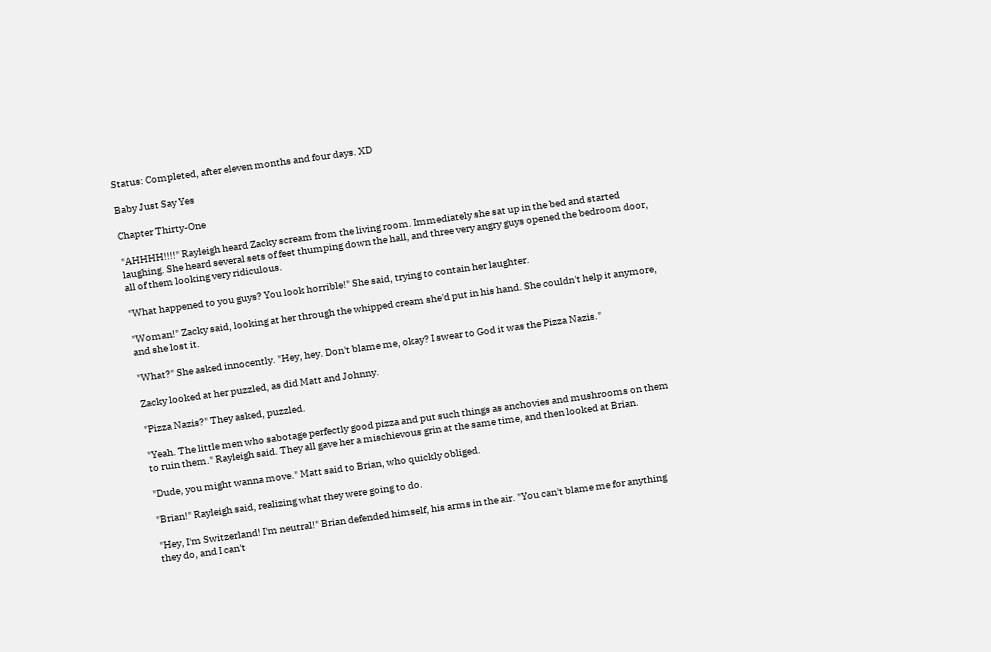Status: Completed, after eleven months and four days. XD

Baby Just Say Yes

Chapter Thirty-One

"AHHHH!!!!" Rayleigh heard Zacky scream from the living room. Immediately she sat up in the bed and started laughing. She heard several sets of feet thumping down the hall, and three very angry guys opened the bedroom door, all of them looking very ridiculous.

"What happened to you guys? You look horrible!" She said, trying to contain her laughter.

"Woman!" Zacky said, looking at her through the whipped cream she'd put in his hand. She couldn't help it anymore, and she lost it.

"What?" She asked innocently. "Hey, hey. Don't blame me, okay? I swear to God it was the Pizza Nazis."

Zacky looked at her puzzled, as did Matt and Johnny.

"Pizza Nazis?" They asked, puzzled.

"Yeah. The little men who sabotage perfectly good pizza and put such things as anchovies and mushrooms on them to ruin them." Rayleigh said. They all gave her a mischievous grin at the same time, and then looked at Brian.

"Dude, you might wanna move." Matt said to Brian, who quickly obliged.

"Brian!" Rayleigh said, realizing what they were going to do.

"Hey, I'm Switzerland! I'm neutral!" Brian defended himself, his arms in the air. "You can't blame me for anything they do, and I can't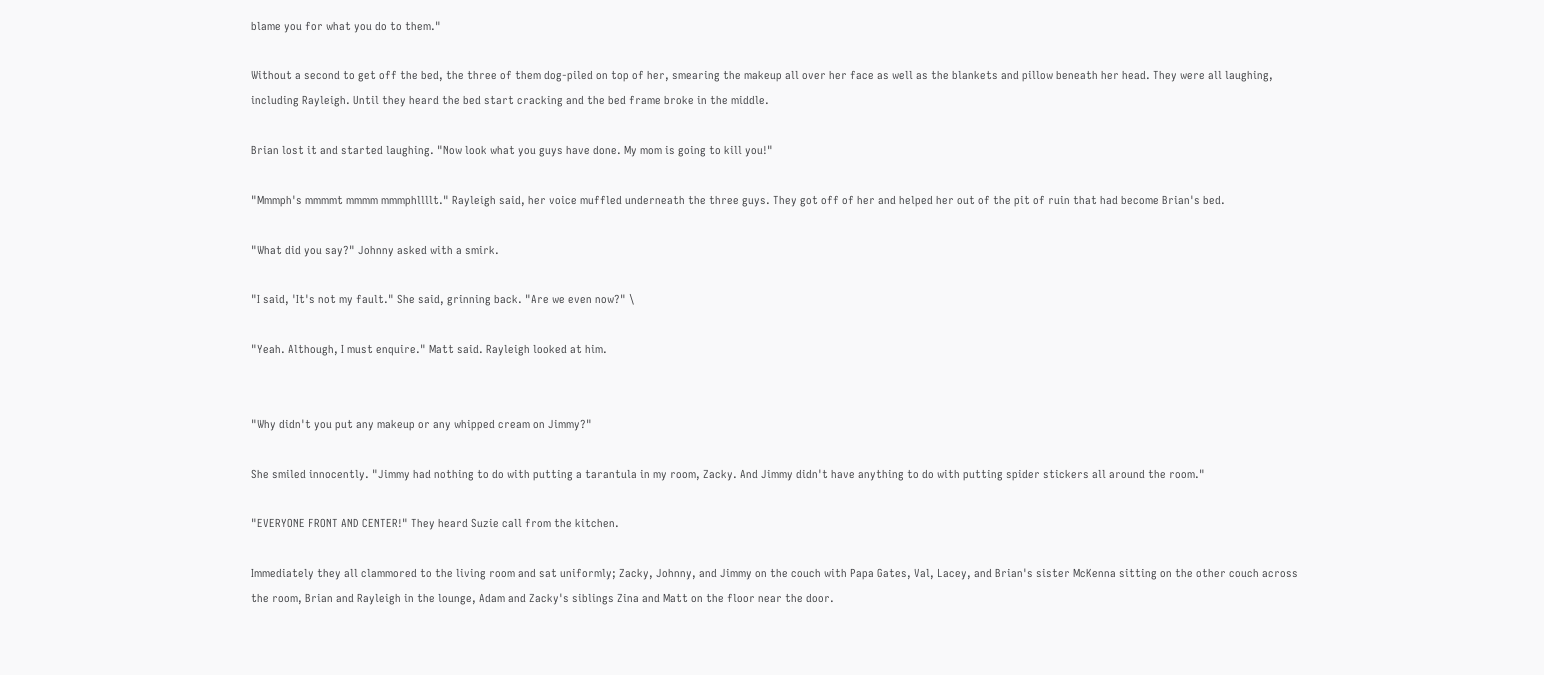blame you for what you do to them."

Without a second to get off the bed, the three of them dog-piled on top of her, smearing the makeup all over her face as well as the blankets and pillow beneath her head. They were all laughing, including Rayleigh. Until they heard the bed start cracking and the bed frame broke in the middle.

Brian lost it and started laughing. "Now look what you guys have done. My mom is going to kill you!"

"Mmmph's mmmmt mmmm mmmphllllt." Rayleigh said, her voice muffled underneath the three guys. They got off of her and helped her out of the pit of ruin that had become Brian's bed.

"What did you say?" Johnny asked with a smirk.

"I said, 'It's not my fault." She said, grinning back. "Are we even now?" \

"Yeah. Although, I must enquire." Matt said. Rayleigh looked at him.


"Why didn't you put any makeup or any whipped cream on Jimmy?"

She smiled innocently. "Jimmy had nothing to do with putting a tarantula in my room, Zacky. And Jimmy didn't have anything to do with putting spider stickers all around the room."

"EVERYONE FRONT AND CENTER!" They heard Suzie call from the kitchen.

Immediately they all clammored to the living room and sat uniformly; Zacky, Johnny, and Jimmy on the couch with Papa Gates, Val, Lacey, and Brian's sister McKenna sitting on the other couch across the room, Brian and Rayleigh in the lounge, Adam and Zacky's siblings Zina and Matt on the floor near the door.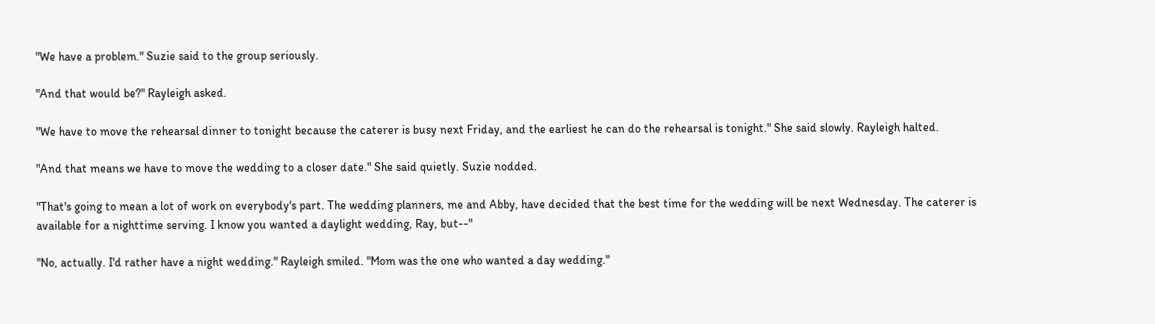"We have a problem." Suzie said to the group seriously.

"And that would be?" Rayleigh asked.

"We have to move the rehearsal dinner to tonight because the caterer is busy next Friday, and the earliest he can do the rehearsal is tonight." She said slowly. Rayleigh halted.

"And that means we have to move the wedding to a closer date." She said quietly. Suzie nodded.

"That's going to mean a lot of work on everybody's part. The wedding planners, me and Abby, have decided that the best time for the wedding will be next Wednesday. The caterer is available for a nighttime serving. I know you wanted a daylight wedding, Ray, but--"

"No, actually. I'd rather have a night wedding." Rayleigh smiled. "Mom was the one who wanted a day wedding."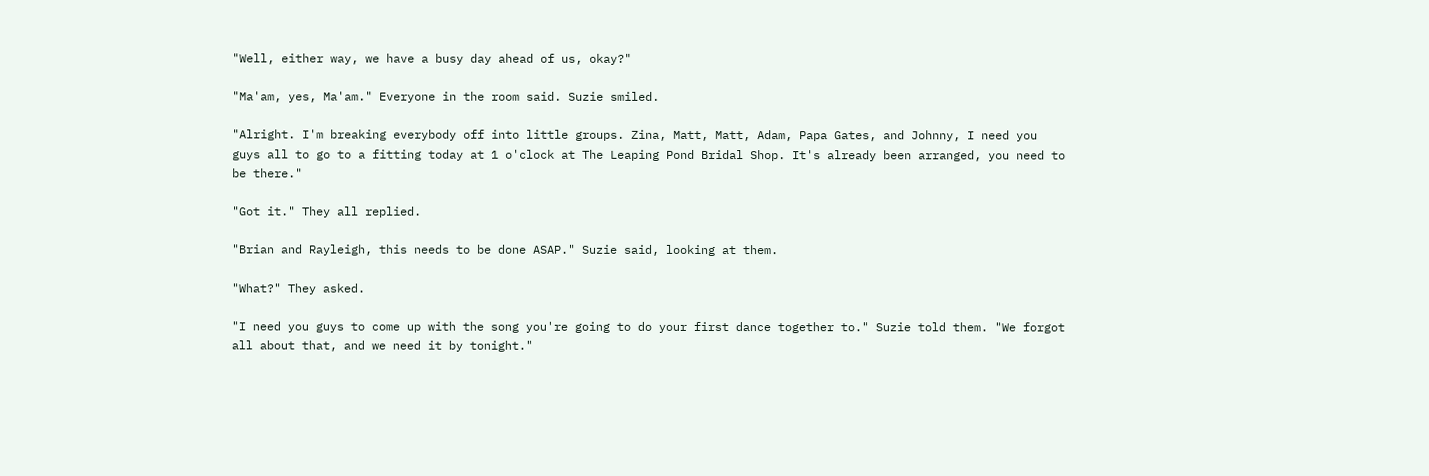"Well, either way, we have a busy day ahead of us, okay?"

"Ma'am, yes, Ma'am." Everyone in the room said. Suzie smiled.

"Alright. I'm breaking everybody off into little groups. Zina, Matt, Matt, Adam, Papa Gates, and Johnny, I need you guys all to go to a fitting today at 1 o'clock at The Leaping Pond Bridal Shop. It's already been arranged, you need to be there."

"Got it." They all replied.

"Brian and Rayleigh, this needs to be done ASAP." Suzie said, looking at them.

"What?" They asked.

"I need you guys to come up with the song you're going to do your first dance together to." Suzie told them. "We forgot all about that, and we need it by tonight."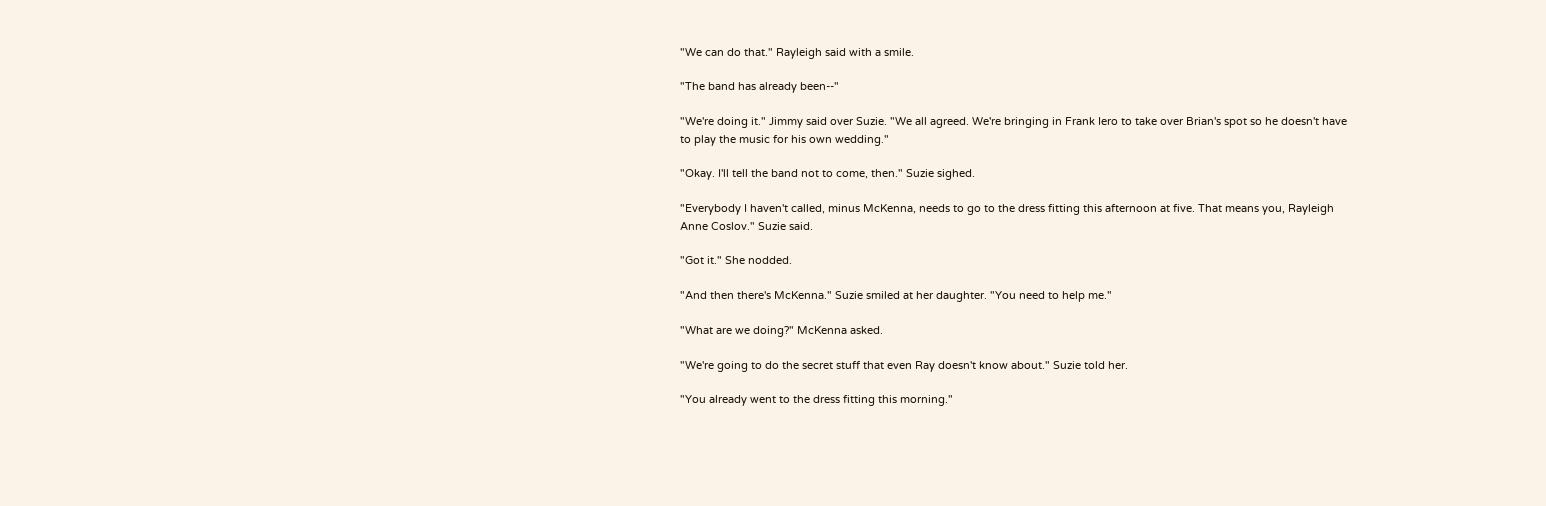"We can do that." Rayleigh said with a smile.

"The band has already been--"

"We're doing it." Jimmy said over Suzie. "We all agreed. We're bringing in Frank Iero to take over Brian's spot so he doesn't have to play the music for his own wedding."

"Okay. I'll tell the band not to come, then." Suzie sighed.

"Everybody I haven't called, minus McKenna, needs to go to the dress fitting this afternoon at five. That means you, Rayleigh Anne Coslov." Suzie said.

"Got it." She nodded.

"And then there's McKenna." Suzie smiled at her daughter. "You need to help me."

"What are we doing?" McKenna asked.

"We're going to do the secret stuff that even Ray doesn't know about." Suzie told her.

"You already went to the dress fitting this morning."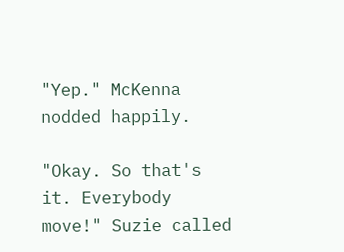"Yep." McKenna nodded happily.

"Okay. So that's it. Everybody move!" Suzie called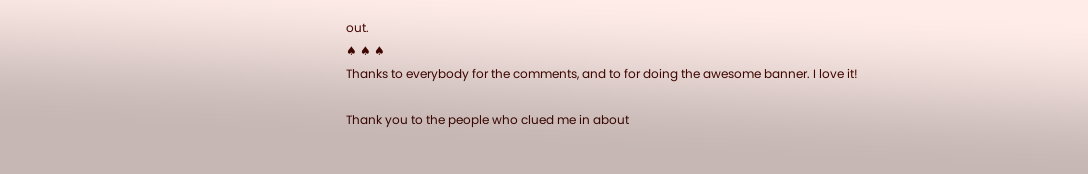out.
♠ ♠ ♠
Thanks to everybody for the comments, and to for doing the awesome banner. I love it!

Thank you to the people who clued me in about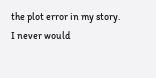the plot error in my story. I never would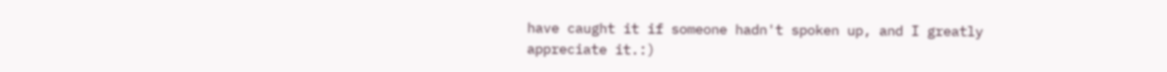have caught it if someone hadn't spoken up, and I greatly appreciate it.:)